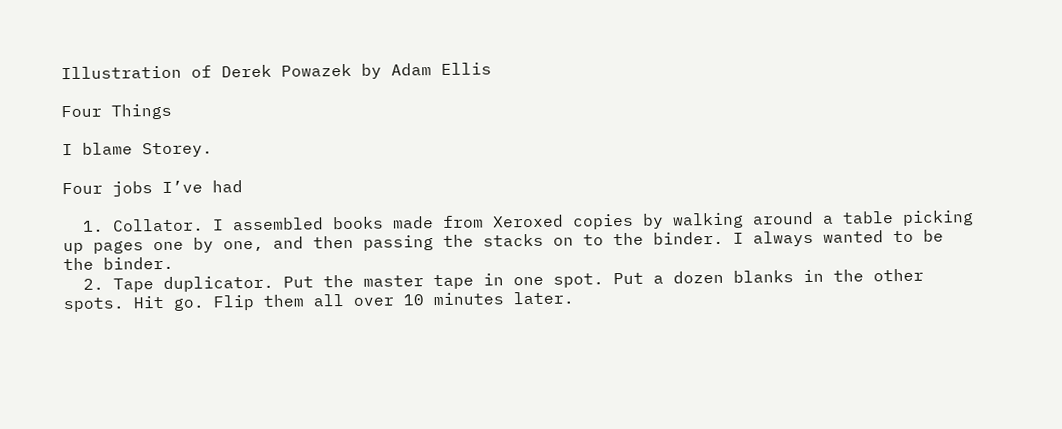Illustration of Derek Powazek by Adam Ellis

Four Things

I blame Storey.

Four jobs I’ve had

  1. Collator. I assembled books made from Xeroxed copies by walking around a table picking up pages one by one, and then passing the stacks on to the binder. I always wanted to be the binder.
  2. Tape duplicator. Put the master tape in one spot. Put a dozen blanks in the other spots. Hit go. Flip them all over 10 minutes later.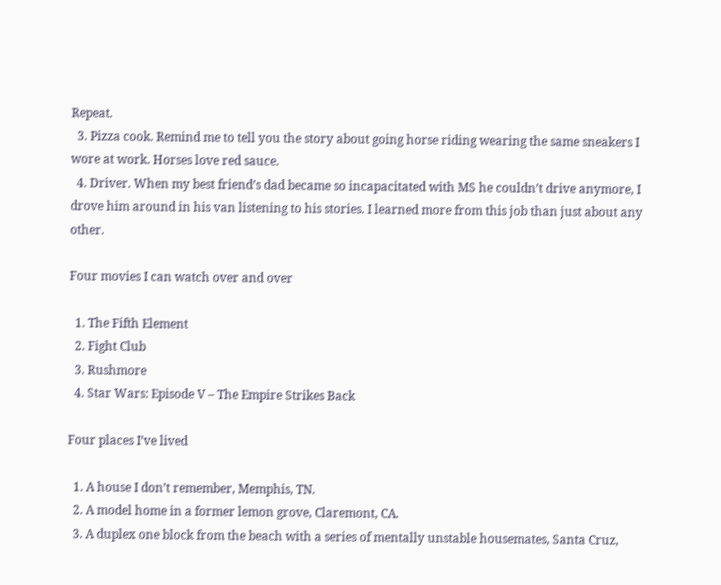Repeat.
  3. Pizza cook. Remind me to tell you the story about going horse riding wearing the same sneakers I wore at work. Horses love red sauce.
  4. Driver. When my best friend’s dad became so incapacitated with MS he couldn’t drive anymore, I drove him around in his van listening to his stories. I learned more from this job than just about any other.

Four movies I can watch over and over

  1. The Fifth Element
  2. Fight Club
  3. Rushmore
  4. Star Wars: Episode V – The Empire Strikes Back

Four places I’ve lived

  1. A house I don’t remember, Memphis, TN.
  2. A model home in a former lemon grove, Claremont, CA.
  3. A duplex one block from the beach with a series of mentally unstable housemates, Santa Cruz,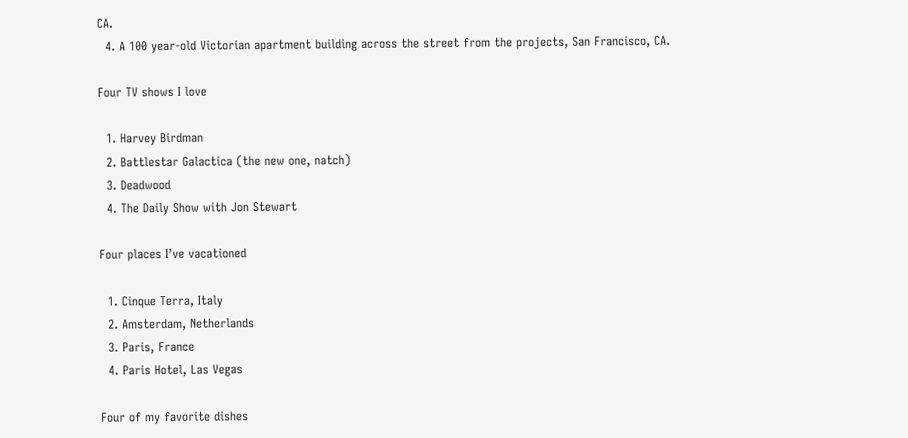CA.
  4. A 100 year-old Victorian apartment building across the street from the projects, San Francisco, CA.

Four TV shows I love

  1. Harvey Birdman
  2. Battlestar Galactica (the new one, natch)
  3. Deadwood
  4. The Daily Show with Jon Stewart

Four places I’ve vacationed

  1. Cinque Terra, Italy
  2. Amsterdam, Netherlands
  3. Paris, France
  4. Paris Hotel, Las Vegas

Four of my favorite dishes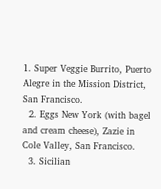1. Super Veggie Burrito, Puerto Alegre in the Mission District, San Francisco.
  2. Eggs New York (with bagel and cream cheese), Zazie in Cole Valley, San Francisco.
  3. Sicilian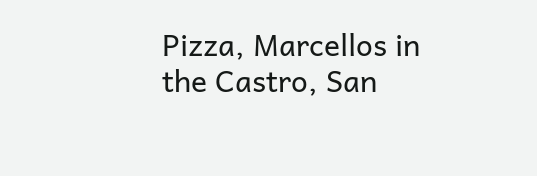Pizza, Marcellos in the Castro, San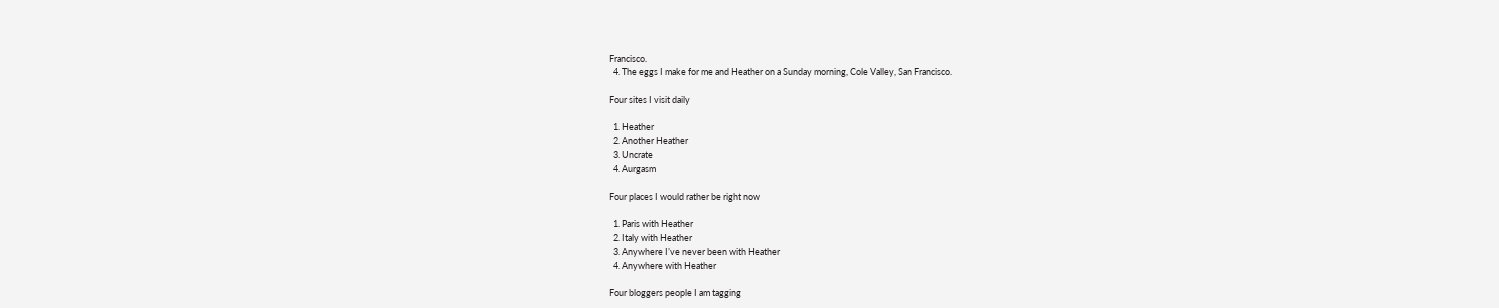Francisco.
  4. The eggs I make for me and Heather on a Sunday morning, Cole Valley, San Francisco.

Four sites I visit daily

  1. Heather
  2. Another Heather
  3. Uncrate
  4. Aurgasm

Four places I would rather be right now

  1. Paris with Heather
  2. Italy with Heather
  3. Anywhere I’ve never been with Heather
  4. Anywhere with Heather

Four bloggers people I am tagging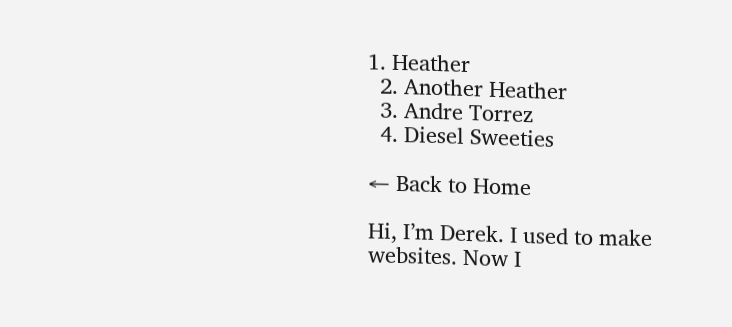1. Heather
  2. Another Heather
  3. Andre Torrez
  4. Diesel Sweeties

← Back to Home

Hi, I’m Derek. I used to make websites. Now I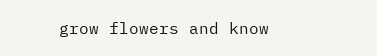grow flowers and know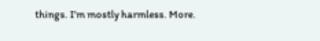things. I’m mostly harmless. More.